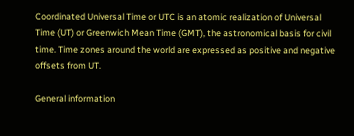Coordinated Universal Time or UTC is an atomic realization of Universal Time (UT) or Greenwich Mean Time (GMT), the astronomical basis for civil time. Time zones around the world are expressed as positive and negative offsets from UT.

General information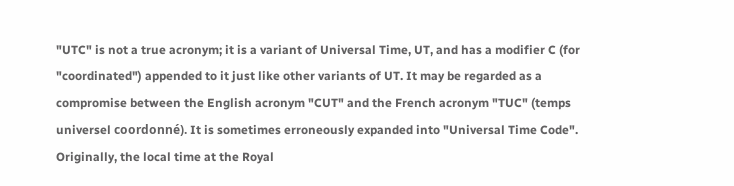"UTC" is not a true acronym; it is a variant of Universal Time, UT, and has a modifier C (for "coordinated") appended to it just like other variants of UT. It may be regarded as a compromise between the English acronym "CUT" and the French acronym "TUC" (temps universel coordonné). It is sometimes erroneously expanded into "Universal Time Code". Originally, the local time at the Royal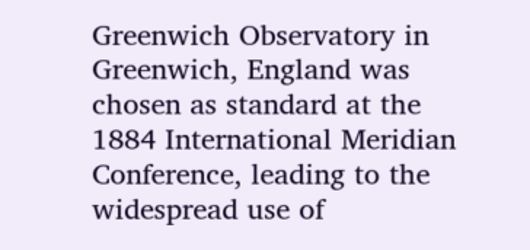Greenwich Observatory in Greenwich, England was chosen as standard at the 1884 International Meridian Conference, leading to the widespread use of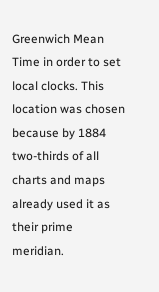Greenwich Mean Time in order to set local clocks. This location was chosen because by 1884 two-thirds of all charts and maps already used it as their prime meridian.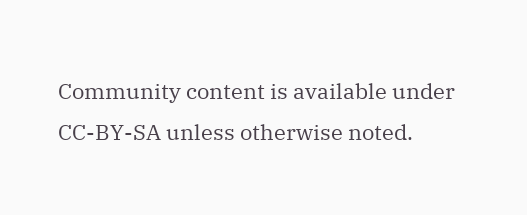Community content is available under CC-BY-SA unless otherwise noted.